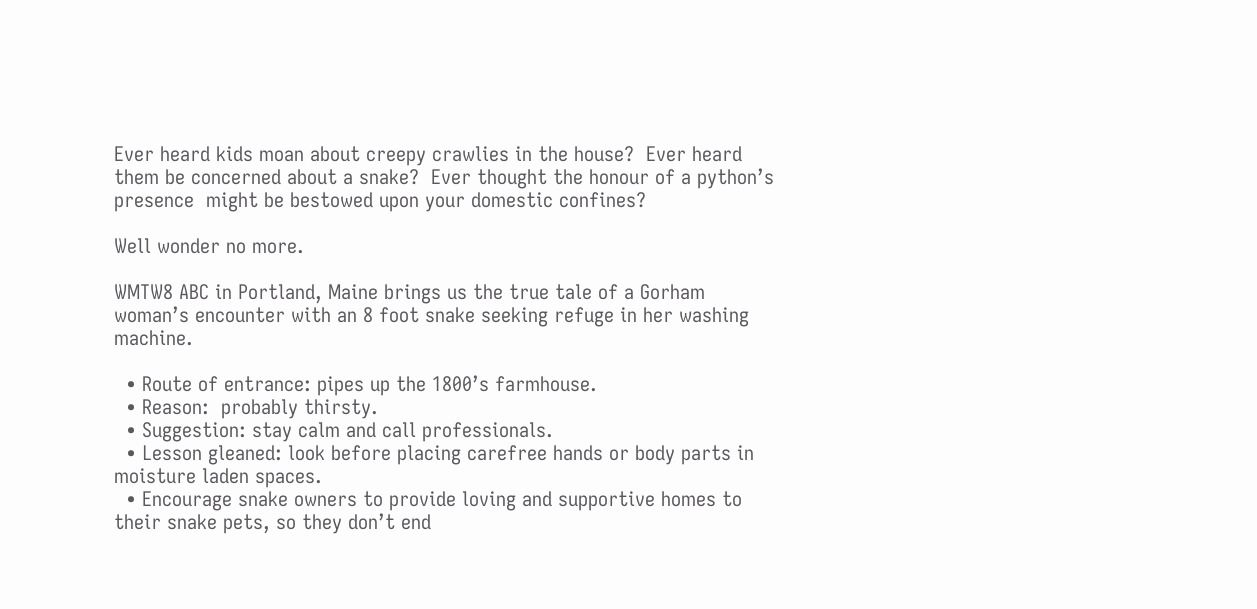Ever heard kids moan about creepy crawlies in the house?  Ever heard them be concerned about a snake?  Ever thought the honour of a python’s presence  might be bestowed upon your domestic confines?

Well wonder no more.

WMTW8 ABC in Portland, Maine brings us the true tale of a Gorham woman’s encounter with an 8 foot snake seeking refuge in her washing machine.

  • Route of entrance: pipes up the 1800’s farmhouse.
  • Reason:  probably thirsty.
  • Suggestion: stay calm and call professionals.
  • Lesson gleaned: look before placing carefree hands or body parts in moisture laden spaces.
  • Encourage snake owners to provide loving and supportive homes to their snake pets, so they don’t end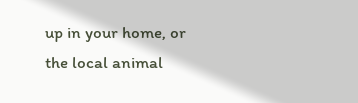up in your home, or the local animal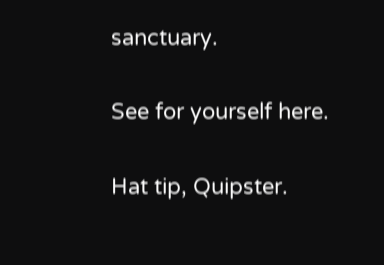sanctuary.

See for yourself here.

Hat tip, Quipster.